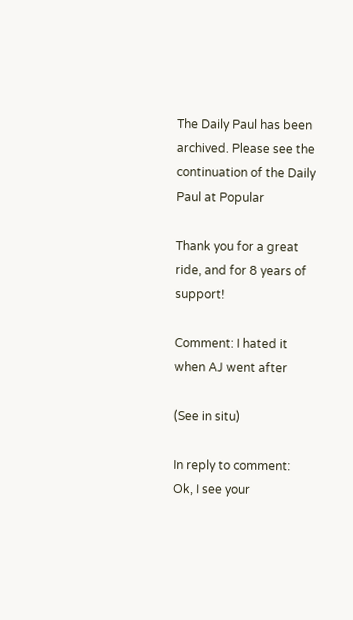The Daily Paul has been archived. Please see the continuation of the Daily Paul at Popular

Thank you for a great ride, and for 8 years of support!

Comment: I hated it when AJ went after

(See in situ)

In reply to comment: Ok, I see your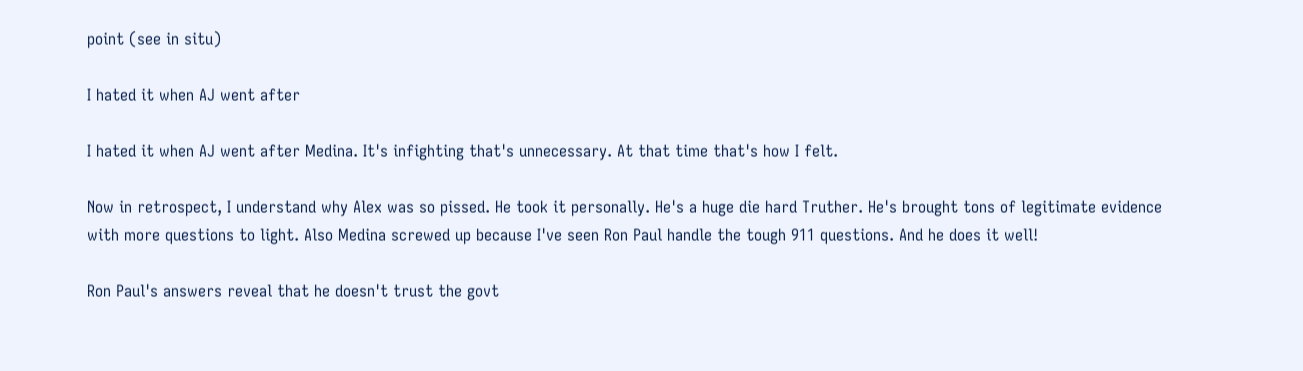point (see in situ)

I hated it when AJ went after

I hated it when AJ went after Medina. It's infighting that's unnecessary. At that time that's how I felt.

Now in retrospect, I understand why Alex was so pissed. He took it personally. He's a huge die hard Truther. He's brought tons of legitimate evidence with more questions to light. Also Medina screwed up because I've seen Ron Paul handle the tough 911 questions. And he does it well!

Ron Paul's answers reveal that he doesn't trust the govt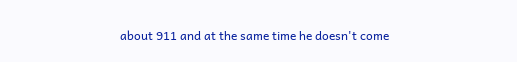about 911 and at the same time he doesn't come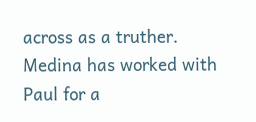across as a truther. Medina has worked with Paul for a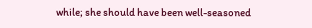while; she should have been well-seasoned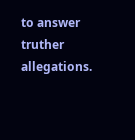to answer truther allegations.